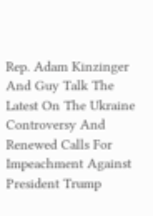Rep. Adam Kinzinger And Guy Talk The Latest On The Ukraine Controversy And Renewed Calls For Impeachment Against President Trump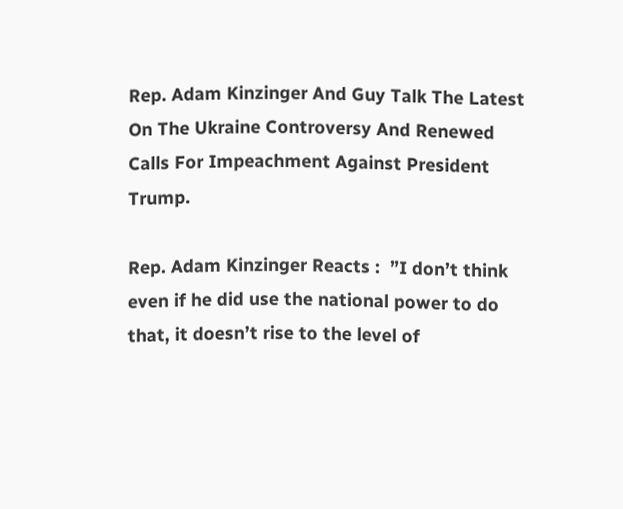Rep. Adam Kinzinger And Guy Talk The Latest On The Ukraine Controversy And Renewed Calls For Impeachment Against President Trump.

Rep. Adam Kinzinger Reacts :  ”I don’t think even if he did use the national power to do that, it doesn’t rise to the level of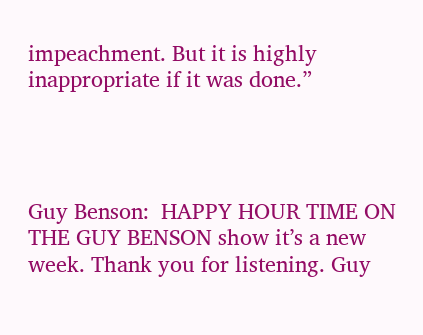impeachment. But it is highly inappropriate if it was done.”




Guy Benson:  HAPPY HOUR TIME ON THE GUY BENSON show it’s a new week. Thank you for listening. Guy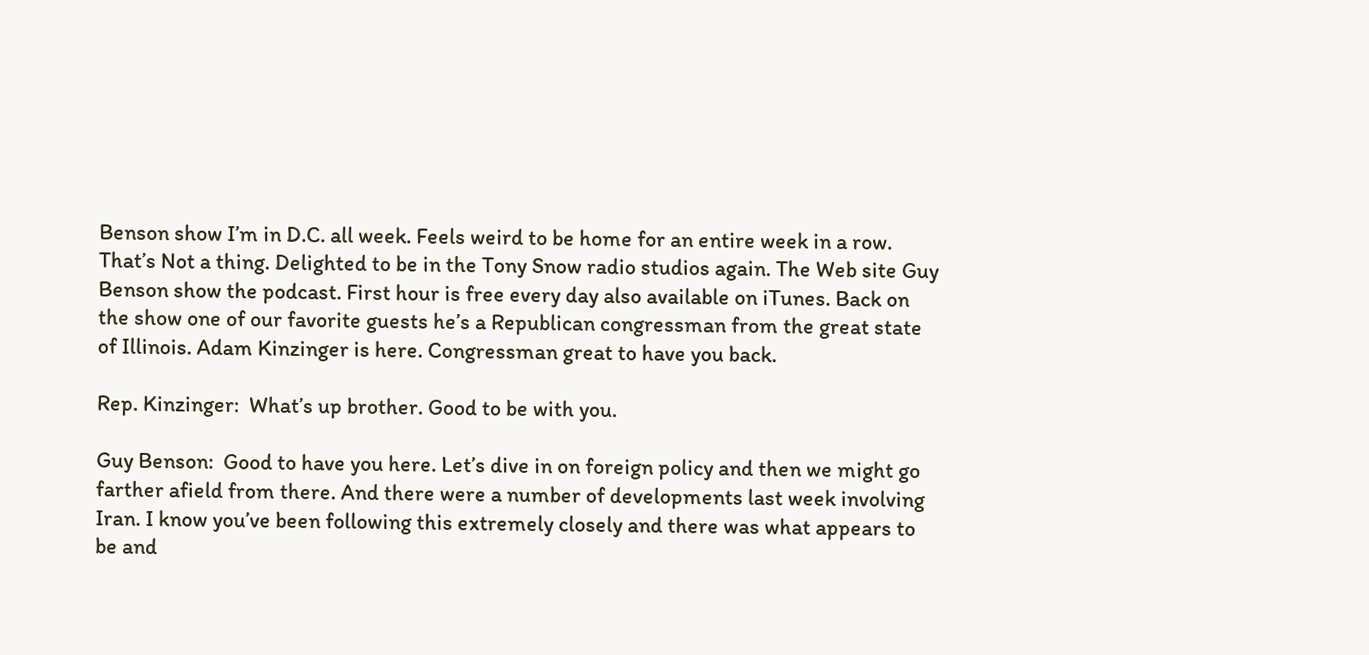Benson show I’m in D.C. all week. Feels weird to be home for an entire week in a row. That’s Not a thing. Delighted to be in the Tony Snow radio studios again. The Web site Guy Benson show the podcast. First hour is free every day also available on iTunes. Back on the show one of our favorite guests he’s a Republican congressman from the great state of Illinois. Adam Kinzinger is here. Congressman great to have you back.

Rep. Kinzinger:  What’s up brother. Good to be with you.

Guy Benson:  Good to have you here. Let’s dive in on foreign policy and then we might go farther afield from there. And there were a number of developments last week involving Iran. I know you’ve been following this extremely closely and there was what appears to be and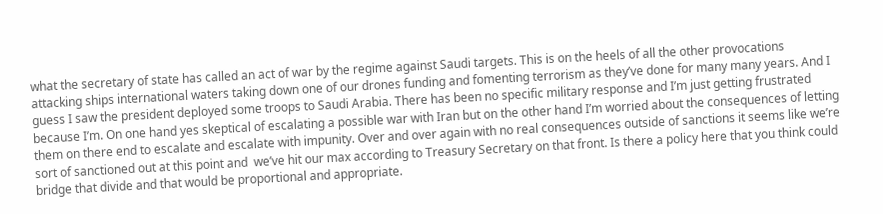what the secretary of state has called an act of war by the regime against Saudi targets. This is on the heels of all the other provocations attacking ships international waters taking down one of our drones funding and fomenting terrorism as they’ve done for many many years. And I guess I saw the president deployed some troops to Saudi Arabia. There has been no specific military response and I’m just getting frustrated because I’m. On one hand yes skeptical of escalating a possible war with Iran but on the other hand I’m worried about the consequences of letting them on there end to escalate and escalate with impunity. Over and over again with no real consequences outside of sanctions it seems like we’re sort of sanctioned out at this point and  we’ve hit our max according to Treasury Secretary on that front. Is there a policy here that you think could bridge that divide and that would be proportional and appropriate.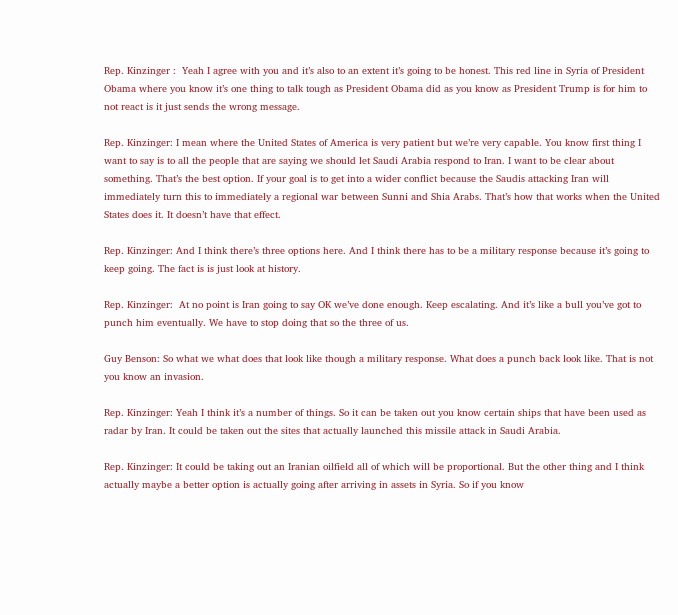Rep. Kinzinger :  Yeah I agree with you and it’s also to an extent it’s going to be honest. This red line in Syria of President Obama where you know it’s one thing to talk tough as President Obama did as you know as President Trump is for him to not react is it just sends the wrong message.

Rep. Kinzinger: I mean where the United States of America is very patient but we’re very capable. You know first thing I want to say is to all the people that are saying we should let Saudi Arabia respond to Iran. I want to be clear about something. That’s the best option. If your goal is to get into a wider conflict because the Saudis attacking Iran will immediately turn this to immediately a regional war between Sunni and Shia Arabs. That’s how that works when the United States does it. It doesn’t have that effect.

Rep. Kinzinger: And I think there’s three options here. And I think there has to be a military response because it’s going to keep going. The fact is is just look at history.

Rep. Kinzinger:  At no point is Iran going to say OK we’ve done enough. Keep escalating. And it’s like a bull you’ve got to punch him eventually. We have to stop doing that so the three of us.

Guy Benson: So what we what does that look like though a military response. What does a punch back look like. That is not you know an invasion.

Rep. Kinzinger: Yeah I think it’s a number of things. So it can be taken out you know certain ships that have been used as radar by Iran. It could be taken out the sites that actually launched this missile attack in Saudi Arabia.

Rep. Kinzinger: It could be taking out an Iranian oilfield all of which will be proportional. But the other thing and I think actually maybe a better option is actually going after arriving in assets in Syria. So if you know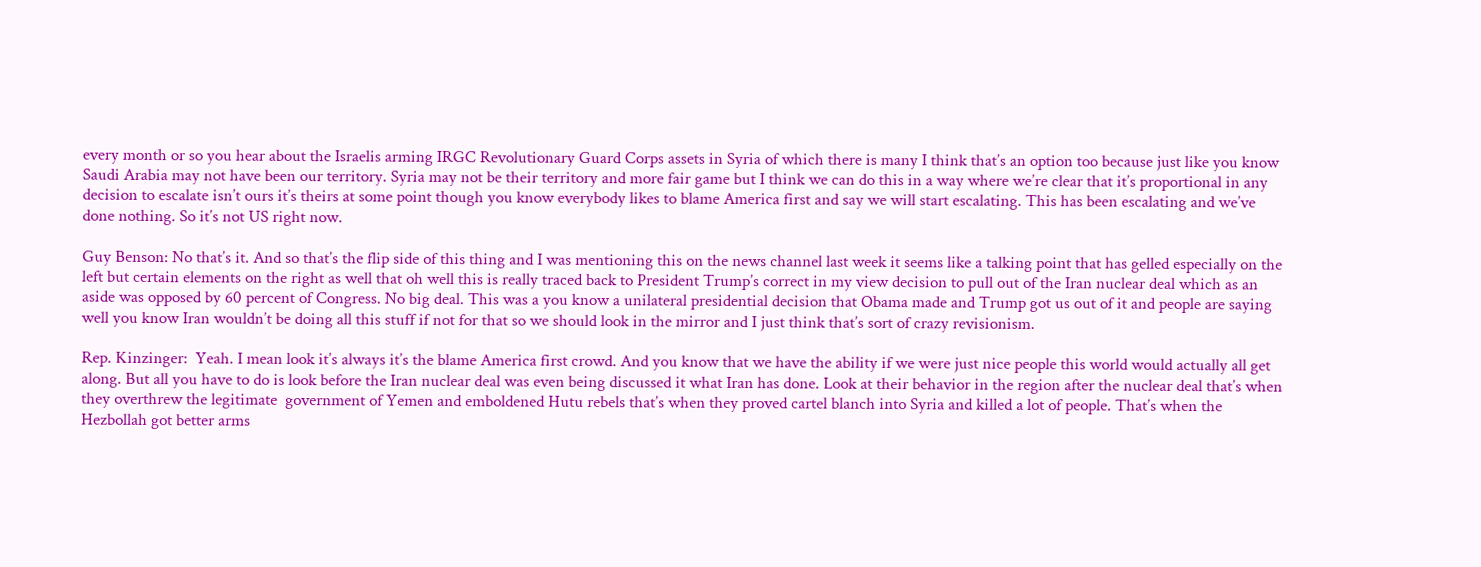every month or so you hear about the Israelis arming IRGC Revolutionary Guard Corps assets in Syria of which there is many I think that’s an option too because just like you know Saudi Arabia may not have been our territory. Syria may not be their territory and more fair game but I think we can do this in a way where we’re clear that it’s proportional in any decision to escalate isn’t ours it’s theirs at some point though you know everybody likes to blame America first and say we will start escalating. This has been escalating and we’ve done nothing. So it’s not US right now.

Guy Benson: No that’s it. And so that’s the flip side of this thing and I was mentioning this on the news channel last week it seems like a talking point that has gelled especially on the left but certain elements on the right as well that oh well this is really traced back to President Trump’s correct in my view decision to pull out of the Iran nuclear deal which as an aside was opposed by 60 percent of Congress. No big deal. This was a you know a unilateral presidential decision that Obama made and Trump got us out of it and people are saying well you know Iran wouldn’t be doing all this stuff if not for that so we should look in the mirror and I just think that’s sort of crazy revisionism.

Rep. Kinzinger:  Yeah. I mean look it’s always it’s the blame America first crowd. And you know that we have the ability if we were just nice people this world would actually all get along. But all you have to do is look before the Iran nuclear deal was even being discussed it what Iran has done. Look at their behavior in the region after the nuclear deal that’s when they overthrew the legitimate  government of Yemen and emboldened Hutu rebels that’s when they proved cartel blanch into Syria and killed a lot of people. That’s when the Hezbollah got better arms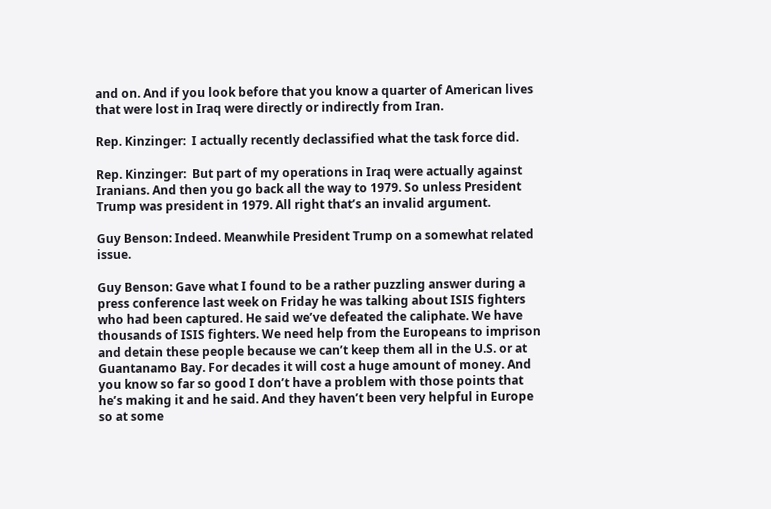and on. And if you look before that you know a quarter of American lives that were lost in Iraq were directly or indirectly from Iran.

Rep. Kinzinger:  I actually recently declassified what the task force did.

Rep. Kinzinger:  But part of my operations in Iraq were actually against Iranians. And then you go back all the way to 1979. So unless President Trump was president in 1979. All right that’s an invalid argument.

Guy Benson: Indeed. Meanwhile President Trump on a somewhat related issue.

Guy Benson: Gave what I found to be a rather puzzling answer during a press conference last week on Friday he was talking about ISIS fighters who had been captured. He said we’ve defeated the caliphate. We have thousands of ISIS fighters. We need help from the Europeans to imprison and detain these people because we can’t keep them all in the U.S. or at Guantanamo Bay. For decades it will cost a huge amount of money. And you know so far so good I don’t have a problem with those points that he’s making it and he said. And they haven’t been very helpful in Europe so at some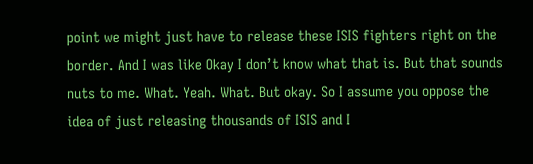point we might just have to release these ISIS fighters right on the border. And I was like Okay I don’t know what that is. But that sounds nuts to me. What. Yeah. What. But okay. So I assume you oppose the idea of just releasing thousands of ISIS and I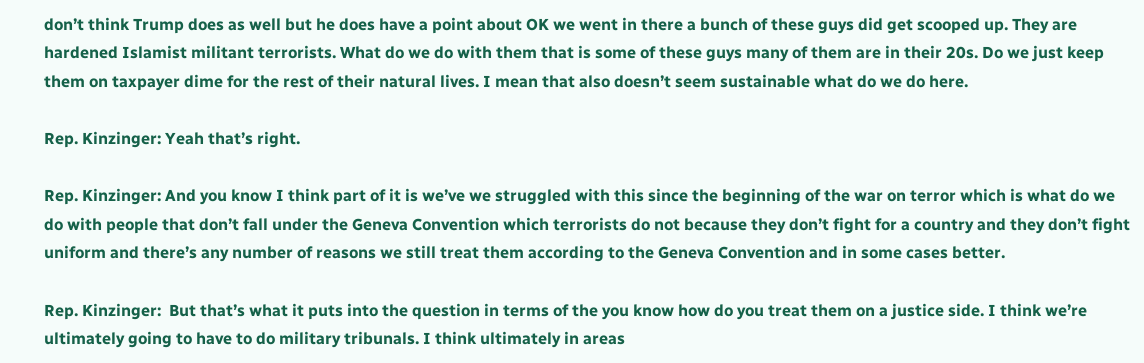don’t think Trump does as well but he does have a point about OK we went in there a bunch of these guys did get scooped up. They are hardened Islamist militant terrorists. What do we do with them that is some of these guys many of them are in their 20s. Do we just keep them on taxpayer dime for the rest of their natural lives. I mean that also doesn’t seem sustainable what do we do here.

Rep. Kinzinger: Yeah that’s right.

Rep. Kinzinger: And you know I think part of it is we’ve we struggled with this since the beginning of the war on terror which is what do we do with people that don’t fall under the Geneva Convention which terrorists do not because they don’t fight for a country and they don’t fight uniform and there’s any number of reasons we still treat them according to the Geneva Convention and in some cases better.

Rep. Kinzinger:  But that’s what it puts into the question in terms of the you know how do you treat them on a justice side. I think we’re ultimately going to have to do military tribunals. I think ultimately in areas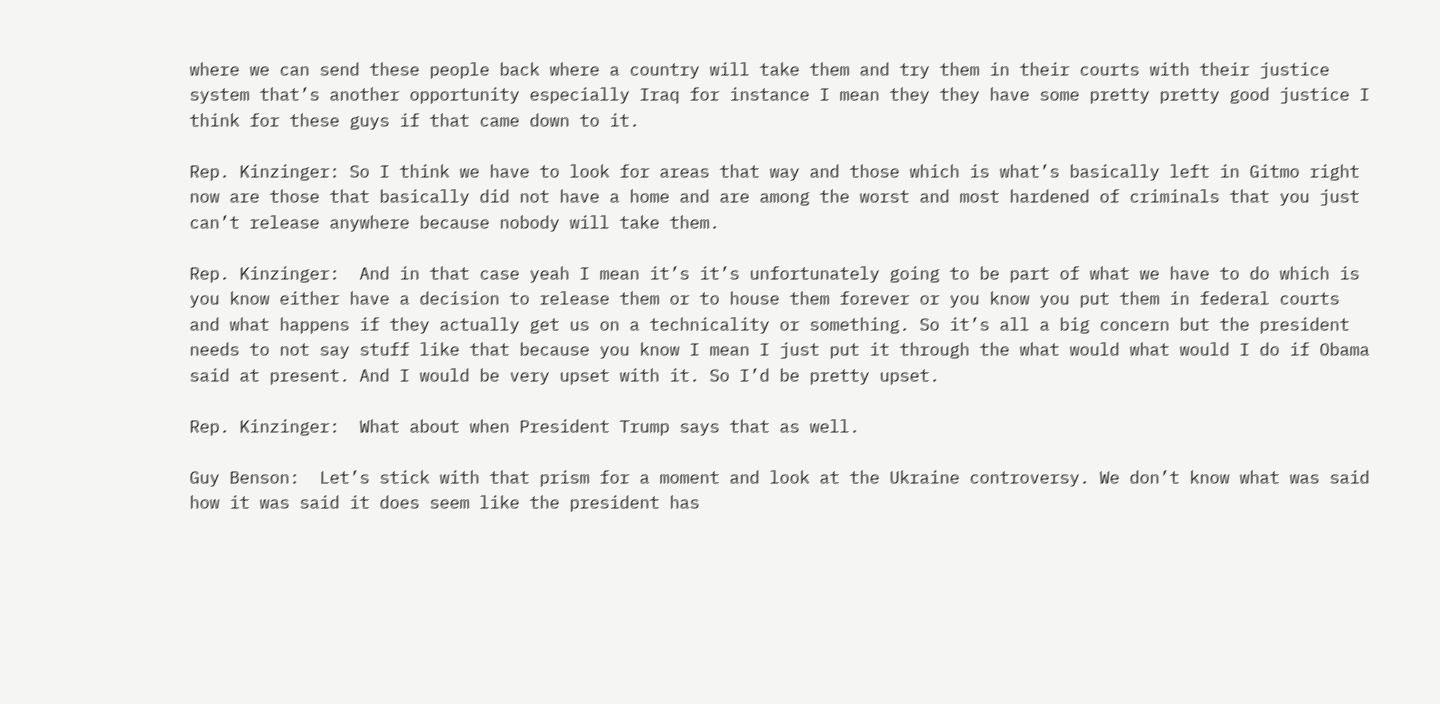where we can send these people back where a country will take them and try them in their courts with their justice system that’s another opportunity especially Iraq for instance I mean they they have some pretty pretty good justice I think for these guys if that came down to it.

Rep. Kinzinger: So I think we have to look for areas that way and those which is what’s basically left in Gitmo right now are those that basically did not have a home and are among the worst and most hardened of criminals that you just can’t release anywhere because nobody will take them.

Rep. Kinzinger:  And in that case yeah I mean it’s it’s unfortunately going to be part of what we have to do which is you know either have a decision to release them or to house them forever or you know you put them in federal courts and what happens if they actually get us on a technicality or something. So it’s all a big concern but the president needs to not say stuff like that because you know I mean I just put it through the what would what would I do if Obama said at present. And I would be very upset with it. So I’d be pretty upset.

Rep. Kinzinger:  What about when President Trump says that as well.

Guy Benson:  Let’s stick with that prism for a moment and look at the Ukraine controversy. We don’t know what was said how it was said it does seem like the president has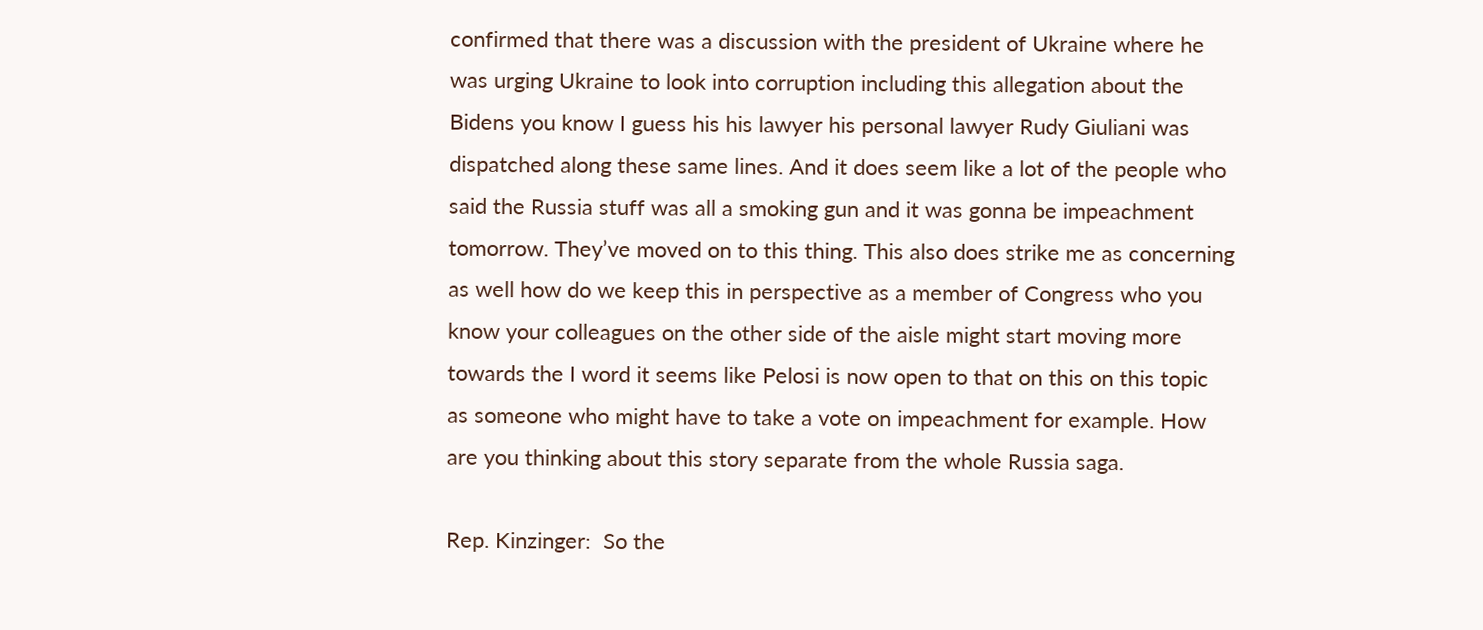confirmed that there was a discussion with the president of Ukraine where he was urging Ukraine to look into corruption including this allegation about the Bidens you know I guess his his lawyer his personal lawyer Rudy Giuliani was dispatched along these same lines. And it does seem like a lot of the people who said the Russia stuff was all a smoking gun and it was gonna be impeachment tomorrow. They’ve moved on to this thing. This also does strike me as concerning as well how do we keep this in perspective as a member of Congress who you know your colleagues on the other side of the aisle might start moving more towards the I word it seems like Pelosi is now open to that on this on this topic as someone who might have to take a vote on impeachment for example. How are you thinking about this story separate from the whole Russia saga.

Rep. Kinzinger:  So the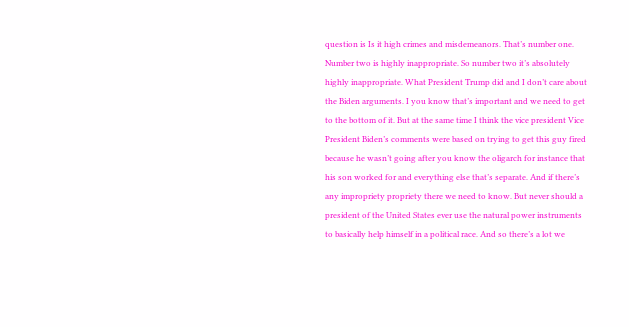question is Is it high crimes and misdemeanors. That’s number one. Number two is highly inappropriate. So number two it’s absolutely highly inappropriate. What President Trump did and I don’t care about the Biden arguments. I you know that’s important and we need to get to the bottom of it. But at the same time I think the vice president Vice President Biden’s comments were based on trying to get this guy fired because he wasn’t going after you know the oligarch for instance that his son worked for and everything else that’s separate. And if there’s any impropriety propriety there we need to know. But never should a president of the United States ever use the natural power instruments to basically help himself in a political race. And so there’s a lot we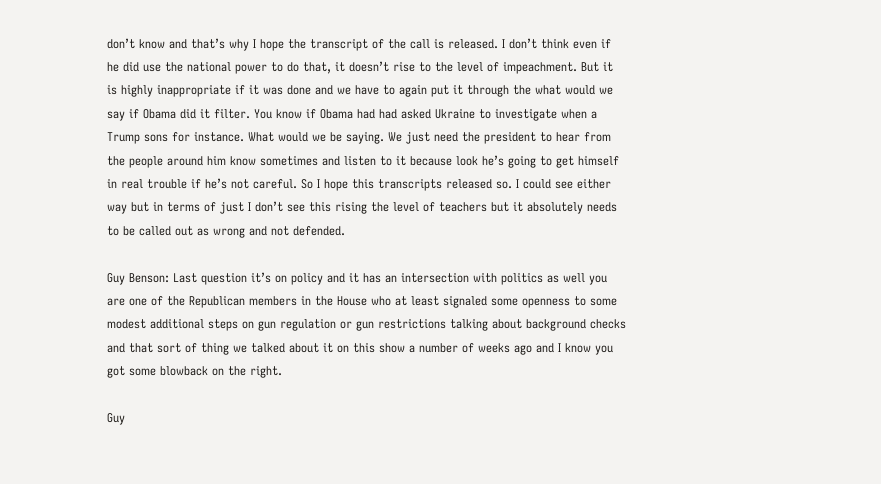don’t know and that’s why I hope the transcript of the call is released. I don’t think even if he did use the national power to do that, it doesn’t rise to the level of impeachment. But it is highly inappropriate if it was done and we have to again put it through the what would we say if Obama did it filter. You know if Obama had had asked Ukraine to investigate when a Trump sons for instance. What would we be saying. We just need the president to hear from the people around him know sometimes and listen to it because look he’s going to get himself in real trouble if he’s not careful. So I hope this transcripts released so. I could see either way but in terms of just I don’t see this rising the level of teachers but it absolutely needs to be called out as wrong and not defended.

Guy Benson: Last question it’s on policy and it has an intersection with politics as well you are one of the Republican members in the House who at least signaled some openness to some modest additional steps on gun regulation or gun restrictions talking about background checks and that sort of thing we talked about it on this show a number of weeks ago and I know you got some blowback on the right.

Guy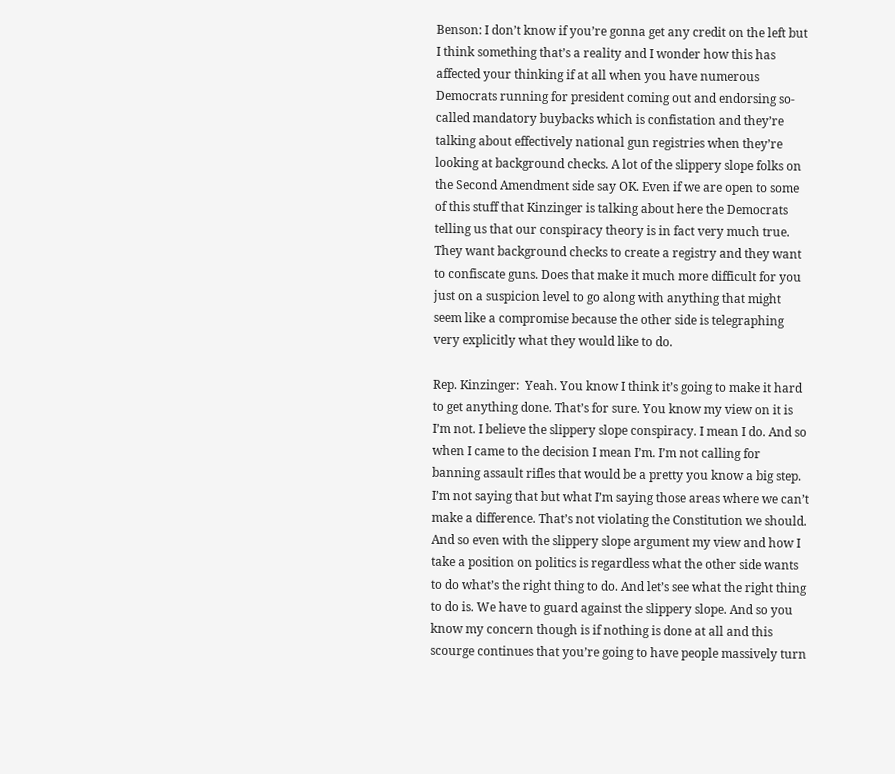Benson: I don’t know if you’re gonna get any credit on the left but I think something that’s a reality and I wonder how this has affected your thinking if at all when you have numerous Democrats running for president coming out and endorsing so-called mandatory buybacks which is confistation and they’re talking about effectively national gun registries when they’re looking at background checks. A lot of the slippery slope folks on the Second Amendment side say OK. Even if we are open to some of this stuff that Kinzinger is talking about here the Democrats telling us that our conspiracy theory is in fact very much true. They want background checks to create a registry and they want to confiscate guns. Does that make it much more difficult for you just on a suspicion level to go along with anything that might seem like a compromise because the other side is telegraphing very explicitly what they would like to do.

Rep. Kinzinger:  Yeah. You know I think it’s going to make it hard to get anything done. That’s for sure. You know my view on it is I’m not. I believe the slippery slope conspiracy. I mean I do. And so when I came to the decision I mean I’m. I’m not calling for banning assault rifles that would be a pretty you know a big step. I’m not saying that but what I’m saying those areas where we can’t make a difference. That’s not violating the Constitution we should. And so even with the slippery slope argument my view and how I take a position on politics is regardless what the other side wants to do what’s the right thing to do. And let’s see what the right thing to do is. We have to guard against the slippery slope. And so you know my concern though is if nothing is done at all and this scourge continues that you’re going to have people massively turn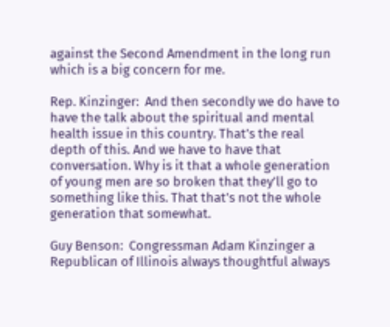against the Second Amendment in the long run which is a big concern for me.

Rep. Kinzinger:  And then secondly we do have to have the talk about the spiritual and mental health issue in this country. That’s the real depth of this. And we have to have that conversation. Why is it that a whole generation of young men are so broken that they’ll go to something like this. That that’s not the whole generation that somewhat.

Guy Benson:  Congressman Adam Kinzinger a Republican of Illinois always thoughtful always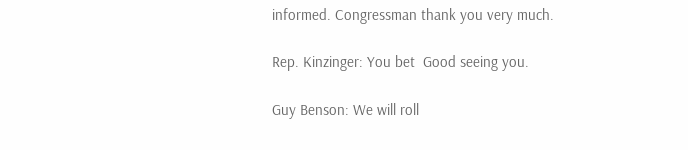informed. Congressman thank you very much.

Rep. Kinzinger: You bet  Good seeing you.

Guy Benson: We will roll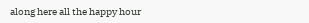along here all the happy hour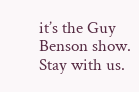it’s the Guy Benson show. Stay with us.